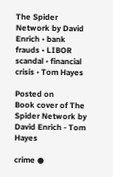The Spider Network by David Enrich • bank frauds • LIBOR scandal • financial crisis • Tom Hayes

Posted on
Book cover of The Spider Network by David Enrich - Tom Hayes

crime ●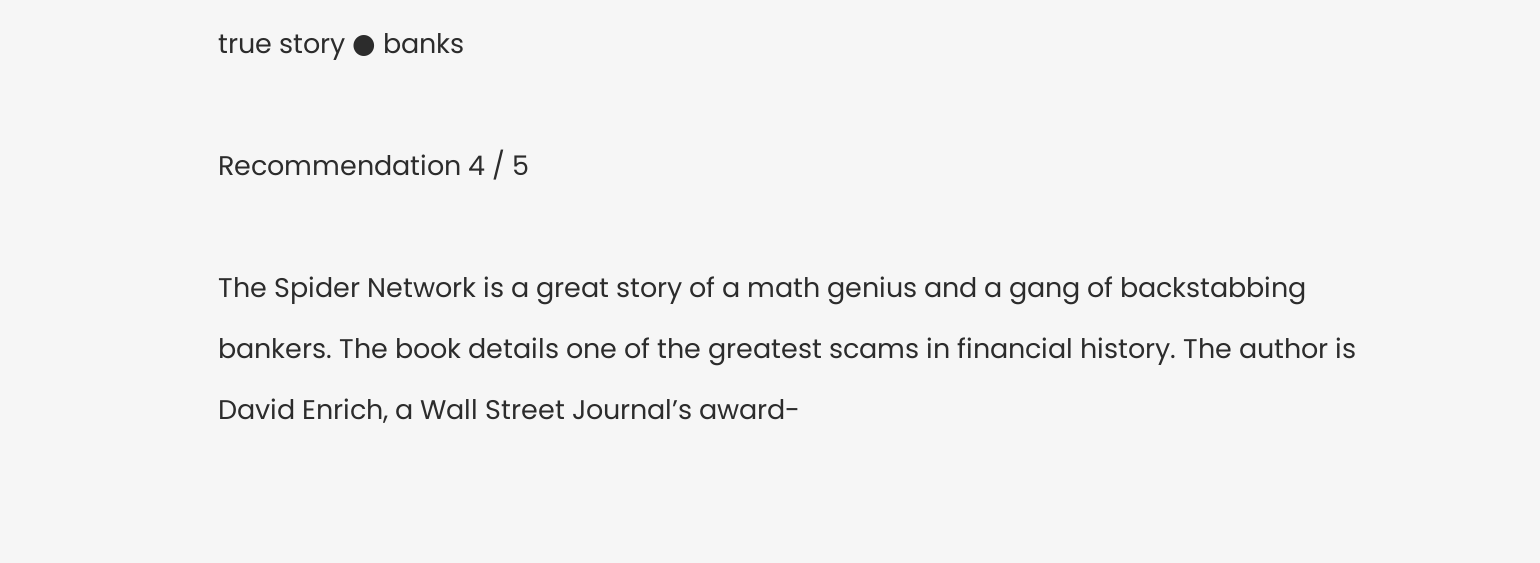true story ● banks

Recommendation 4 / 5

The Spider Network is a great story of a math genius and a gang of backstabbing bankers. The book details one of the greatest scams in financial history. The author is David Enrich, a Wall Street Journal’s award-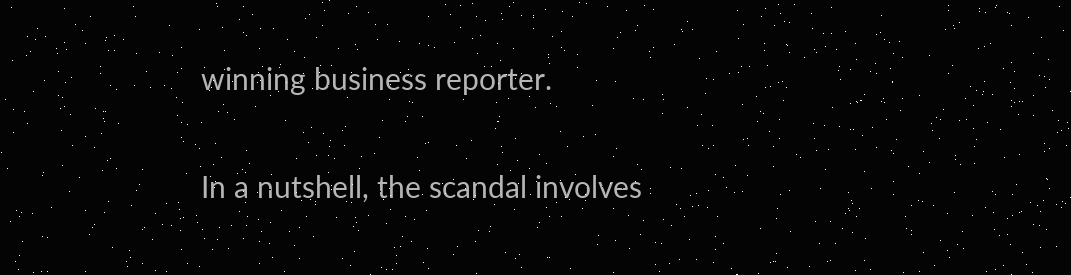winning business reporter.

In a nutshell, the scandal involves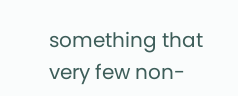something that very few non-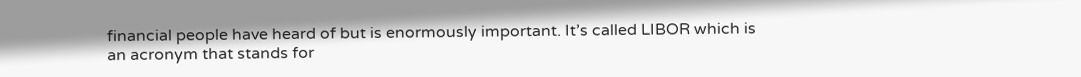financial people have heard of but is enormously important. It’s called LIBOR which is an acronym that stands for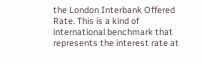the London Interbank Offered Rate. This is a kind of international benchmark that represents the interest rate at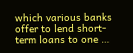which various banks offer to lend short-term loans to one …